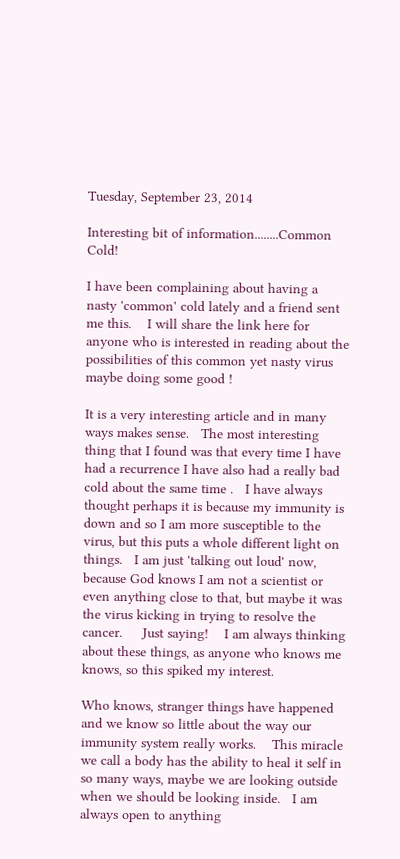Tuesday, September 23, 2014

Interesting bit of information........Common Cold!

I have been complaining about having a nasty 'common' cold lately and a friend sent me this.    I will share the link here for anyone who is interested in reading about the possibilities of this common yet nasty virus maybe doing some good !

It is a very interesting article and in many ways makes sense.   The most interesting thing that I found was that every time I have had a recurrence I have also had a really bad cold about the same time .   I have always thought perhaps it is because my immunity is down and so I am more susceptible to the virus, but this puts a whole different light on things.   I am just 'talking out loud' now, because God knows I am not a scientist or even anything close to that, but maybe it was the virus kicking in trying to resolve the cancer.     Just saying!    I am always thinking about these things, as anyone who knows me  knows, so this spiked my interest.

Who knows, stranger things have happened and we know so little about the way our immunity system really works.    This miracle we call a body has the ability to heal it self in so many ways, maybe we are looking outside when we should be looking inside.   I am always open to anything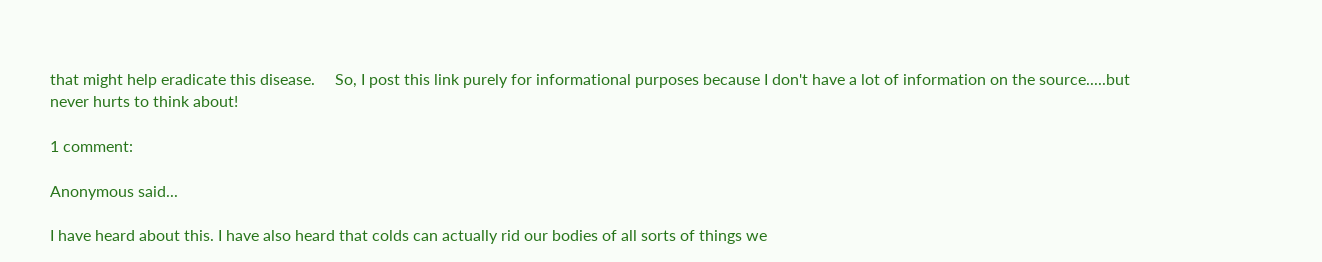that might help eradicate this disease.     So, I post this link purely for informational purposes because I don't have a lot of information on the source.....but never hurts to think about!

1 comment:

Anonymous said...

I have heard about this. I have also heard that colds can actually rid our bodies of all sorts of things we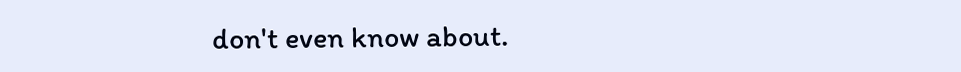don't even know about.